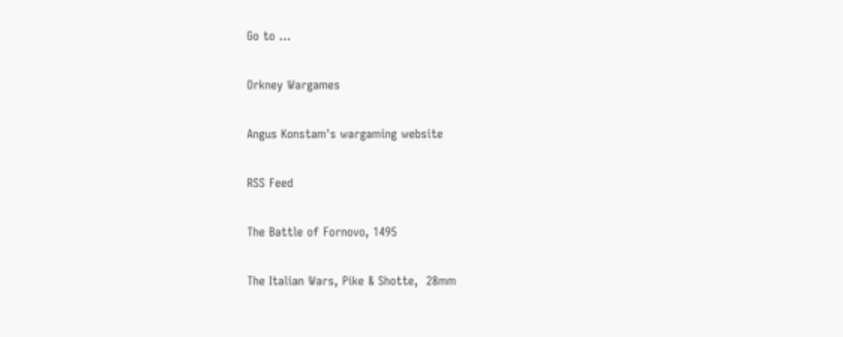Go to ...

Orkney Wargames

Angus Konstam's wargaming website

RSS Feed

The Battle of Fornovo, 1495

The Italian Wars, Pike & Shotte,  28mm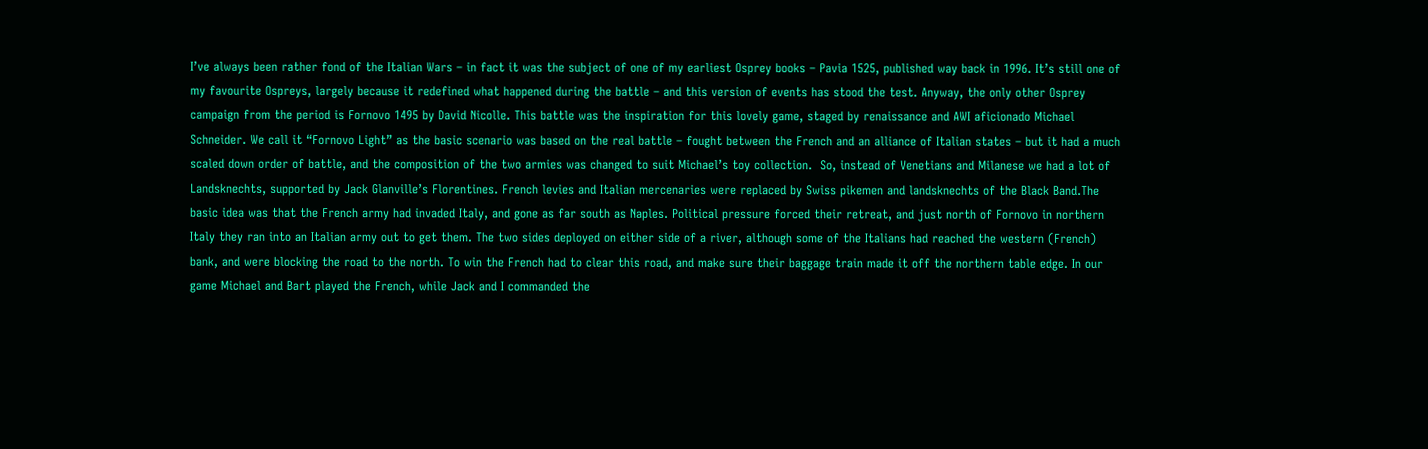I’ve always been rather fond of the Italian Wars – in fact it was the subject of one of my earliest Osprey books – Pavia 1525, published way back in 1996. It’s still one of my favourite Ospreys, largely because it redefined what happened during the battle – and this version of events has stood the test. Anyway, the only other Osprey campaign from the period is Fornovo 1495 by David Nicolle. This battle was the inspiration for this lovely game, staged by renaissance and AWI aficionado Michael Schneider. We call it “Fornovo Light” as the basic scenario was based on the real battle – fought between the French and an alliance of Italian states – but it had a much scaled down order of battle, and the composition of the two armies was changed to suit Michael’s toy collection.  So, instead of Venetians and Milanese we had a lot of Landsknechts, supported by Jack Glanville’s Florentines. French levies and Italian mercenaries were replaced by Swiss pikemen and landsknechts of the Black Band.The basic idea was that the French army had invaded Italy, and gone as far south as Naples. Political pressure forced their retreat, and just north of Fornovo in northern Italy they ran into an Italian army out to get them. The two sides deployed on either side of a river, although some of the Italians had reached the western (French) bank, and were blocking the road to the north. To win the French had to clear this road, and make sure their baggage train made it off the northern table edge. In our game Michael and Bart played the French, while Jack and I commanded the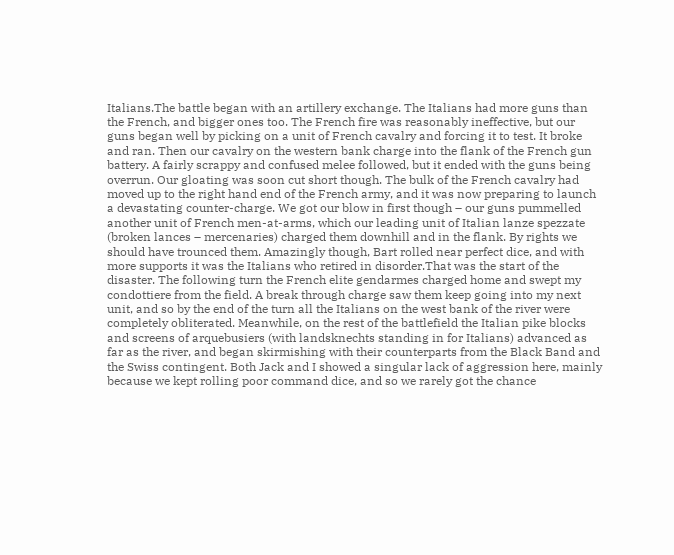Italians.The battle began with an artillery exchange. The Italians had more guns than the French, and bigger ones too. The French fire was reasonably ineffective, but our guns began well by picking on a unit of French cavalry and forcing it to test. It broke and ran. Then our cavalry on the western bank charge into the flank of the French gun battery. A fairly scrappy and confused melee followed, but it ended with the guns being overrun. Our gloating was soon cut short though. The bulk of the French cavalry had moved up to the right hand end of the French army, and it was now preparing to launch a devastating counter-charge. We got our blow in first though – our guns pummelled another unit of French men-at-arms, which our leading unit of Italian lanze spezzate (broken lances – mercenaries) charged them downhill and in the flank. By rights we should have trounced them. Amazingly though, Bart rolled near perfect dice, and with more supports it was the Italians who retired in disorder.That was the start of the disaster. The following turn the French elite gendarmes charged home and swept my condottiere from the field. A break through charge saw them keep going into my next unit, and so by the end of the turn all the Italians on the west bank of the river were completely obliterated. Meanwhile, on the rest of the battlefield the Italian pike blocks and screens of arquebusiers (with landsknechts standing in for Italians) advanced as far as the river, and began skirmishing with their counterparts from the Black Band and the Swiss contingent. Both Jack and I showed a singular lack of aggression here, mainly because we kept rolling poor command dice, and so we rarely got the chance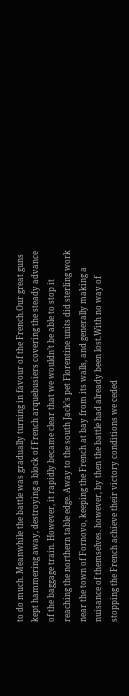to do much. Meanwhile the battle was gradually turning in favour of the French.Our great guns kept hammering away, destroying a block of French arquebusiers covering the steady advance of the baggage train. However, it rapidly became clear that we wouldn’t be able to stop it reaching the northern table edge. Away to the south Jack’s pet Florentine units did sterling work near the town of Fornovo, keeping the French at bay from its walls, and generally making a nuisance of themselves. however, by then the battle had already been lost.With no way of stopping the French achieve their victory conditions we ceded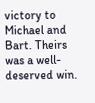victory to Michael and Bart. Theirs was a well-deserved win.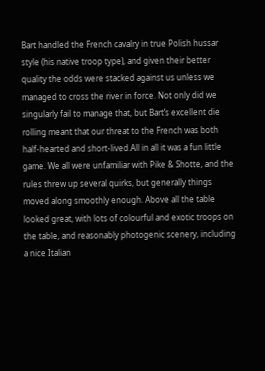Bart handled the French cavalry in true Polish hussar style (his native troop type), and given their better quality the odds were stacked against us unless we managed to cross the river in force. Not only did we singularly fail to manage that, but Bart’s excellent die rolling meant that our threat to the French was both half-hearted and short-lived.All in all it was a fun little game. We all were unfamiliar with Pike & Shotte, and the rules threw up several quirks, but generally things moved along smoothly enough. Above all the table looked great, with lots of colourful and exotic troops on the table, and reasonably photogenic scenery, including a nice Italian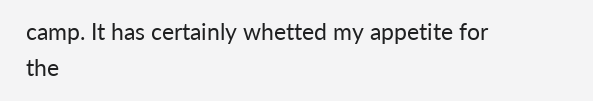camp. It has certainly whetted my appetite for the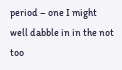period – one I might well dabble in in the not too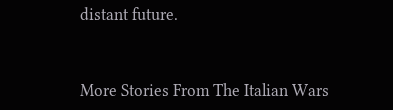distant future.


More Stories From The Italian Wars